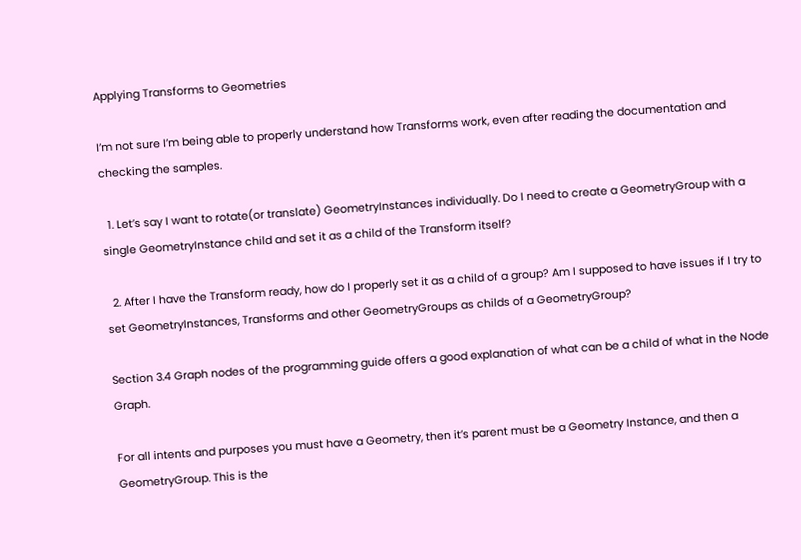Applying Transforms to Geometries

I’m not sure I’m being able to properly understand how Transforms work, even after reading the documentation and checking the samples.

  1. Let’s say I want to rotate(or translate) GeometryInstances individually. Do I need to create a GeometryGroup with a single GeometryInstance child and set it as a child of the Transform itself?

  2. After I have the Transform ready, how do I properly set it as a child of a group? Am I supposed to have issues if I try to set GeometryInstances, Transforms and other GeometryGroups as childs of a GeometryGroup?

Section 3.4 Graph nodes of the programming guide offers a good explanation of what can be a child of what in the Node Graph.

For all intents and purposes you must have a Geometry, then it’s parent must be a Geometry Instance, and then a GeometryGroup. This is the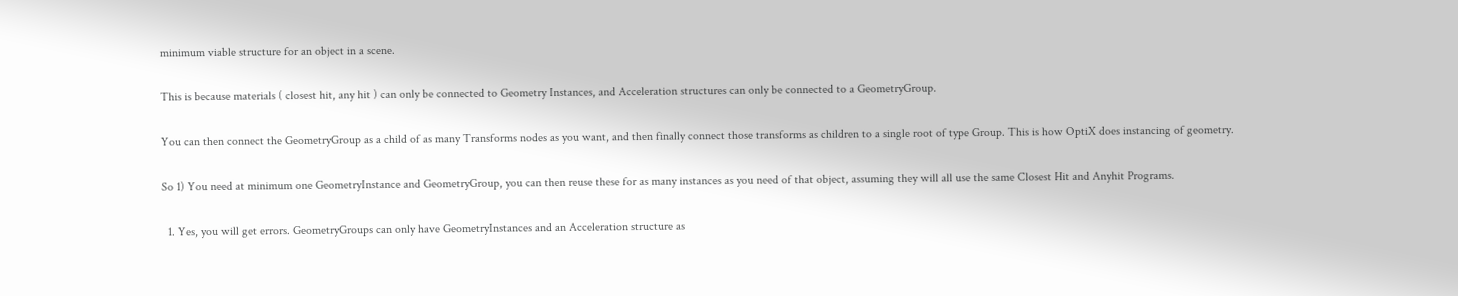minimum viable structure for an object in a scene.

This is because materials ( closest hit, any hit ) can only be connected to Geometry Instances, and Acceleration structures can only be connected to a GeometryGroup.

You can then connect the GeometryGroup as a child of as many Transforms nodes as you want, and then finally connect those transforms as children to a single root of type Group. This is how OptiX does instancing of geometry.

So 1) You need at minimum one GeometryInstance and GeometryGroup, you can then reuse these for as many instances as you need of that object, assuming they will all use the same Closest Hit and Anyhit Programs.

  1. Yes, you will get errors. GeometryGroups can only have GeometryInstances and an Acceleration structure as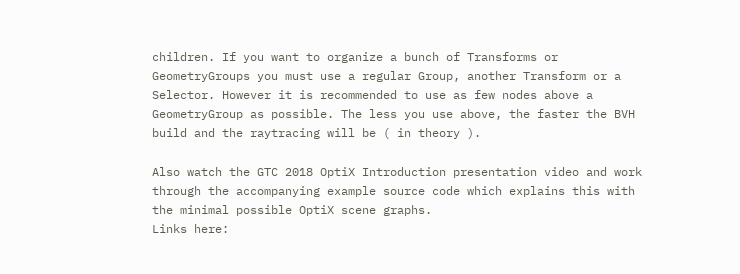children. If you want to organize a bunch of Transforms or GeometryGroups you must use a regular Group, another Transform or a Selector. However it is recommended to use as few nodes above a GeometryGroup as possible. The less you use above, the faster the BVH build and the raytracing will be ( in theory ).

Also watch the GTC 2018 OptiX Introduction presentation video and work through the accompanying example source code which explains this with the minimal possible OptiX scene graphs.
Links here: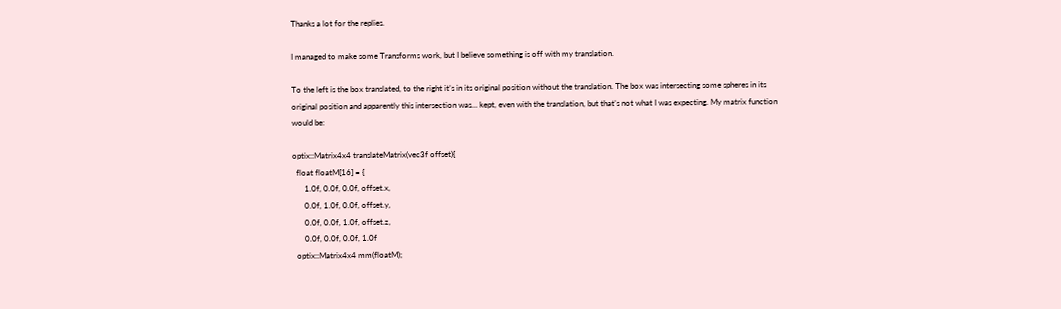Thanks a lot for the replies.

I managed to make some Transforms work, but I believe something is off with my translation.

To the left is the box translated, to the right it’s in its original position without the translation. The box was intersecting some spheres in its original position and apparently this intersection was… kept, even with the translation, but that’s not what I was expecting. My matrix function would be:

optix::Matrix4x4 translateMatrix(vec3f offset){
  float floatM[16] = {
      1.0f, 0.0f, 0.0f, offset.x,
      0.0f, 1.0f, 0.0f, offset.y,
      0.0f, 0.0f, 1.0f, offset.z,
      0.0f, 0.0f, 0.0f, 1.0f
  optix::Matrix4x4 mm(floatM);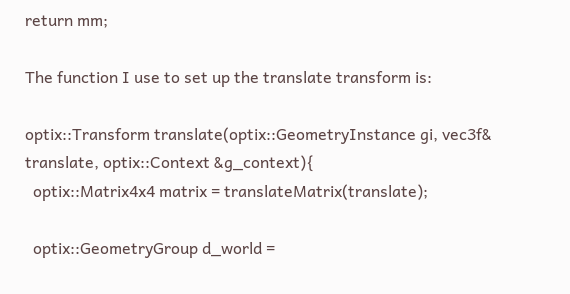return mm;

The function I use to set up the translate transform is:

optix::Transform translate(optix::GeometryInstance gi, vec3f& translate, optix::Context &g_context){
  optix::Matrix4x4 matrix = translateMatrix(translate);

  optix::GeometryGroup d_world =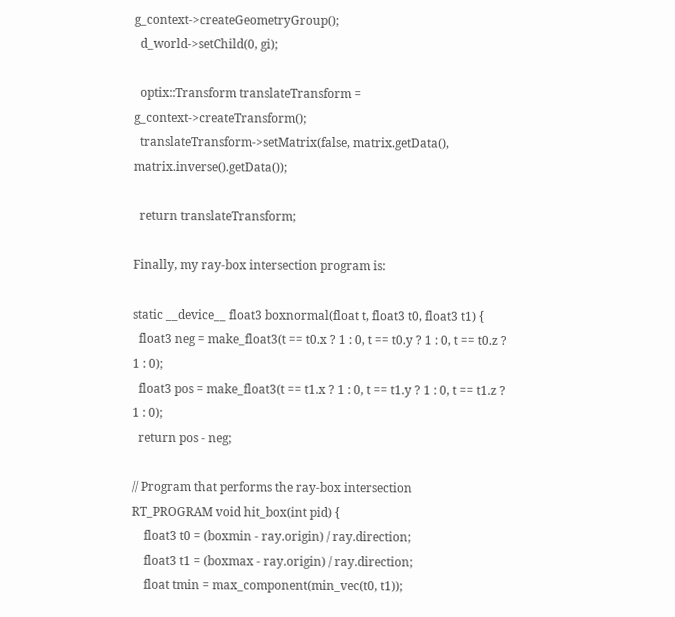g_context->createGeometryGroup();
  d_world->setChild(0, gi);

  optix::Transform translateTransform = g_context->createTransform();
  translateTransform->setMatrix(false, matrix.getData(), matrix.inverse().getData());

  return translateTransform;

Finally, my ray-box intersection program is:

static __device__ float3 boxnormal(float t, float3 t0, float3 t1) {
  float3 neg = make_float3(t == t0.x ? 1 : 0, t == t0.y ? 1 : 0, t == t0.z ? 1 : 0);
  float3 pos = make_float3(t == t1.x ? 1 : 0, t == t1.y ? 1 : 0, t == t1.z ? 1 : 0);
  return pos - neg;

// Program that performs the ray-box intersection
RT_PROGRAM void hit_box(int pid) {
    float3 t0 = (boxmin - ray.origin) / ray.direction;
    float3 t1 = (boxmax - ray.origin) / ray.direction;
    float tmin = max_component(min_vec(t0, t1));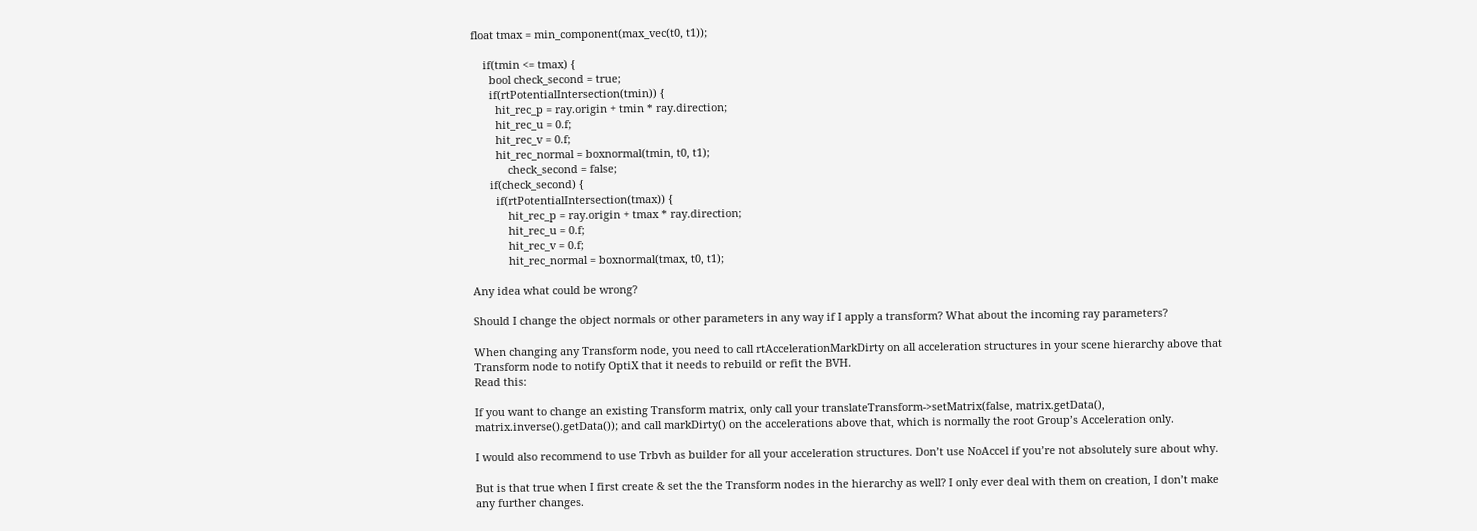float tmax = min_component(max_vec(t0, t1));

    if(tmin <= tmax) {
      bool check_second = true;
      if(rtPotentialIntersection(tmin)) {
        hit_rec_p = ray.origin + tmin * ray.direction;
        hit_rec_u = 0.f;
        hit_rec_v = 0.f;
        hit_rec_normal = boxnormal(tmin, t0, t1);
            check_second = false;
      if(check_second) {
        if(rtPotentialIntersection(tmax)) {
            hit_rec_p = ray.origin + tmax * ray.direction;
            hit_rec_u = 0.f;
            hit_rec_v = 0.f;
            hit_rec_normal = boxnormal(tmax, t0, t1);

Any idea what could be wrong?

Should I change the object normals or other parameters in any way if I apply a transform? What about the incoming ray parameters?

When changing any Transform node, you need to call rtAccelerationMarkDirty on all acceleration structures in your scene hierarchy above that Transform node to notify OptiX that it needs to rebuild or refit the BVH.
Read this:

If you want to change an existing Transform matrix, only call your translateTransform->setMatrix(false, matrix.getData(), matrix.inverse().getData()); and call markDirty() on the accelerations above that, which is normally the root Group’s Acceleration only.

I would also recommend to use Trbvh as builder for all your acceleration structures. Don’t use NoAccel if you’re not absolutely sure about why.

But is that true when I first create & set the the Transform nodes in the hierarchy as well? I only ever deal with them on creation, I don’t make any further changes.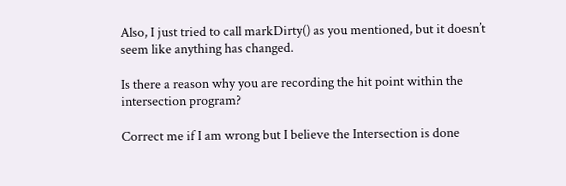Also, I just tried to call markDirty() as you mentioned, but it doesn’t seem like anything has changed.

Is there a reason why you are recording the hit point within the intersection program?

Correct me if I am wrong but I believe the Intersection is done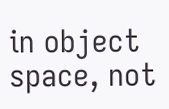in object space, not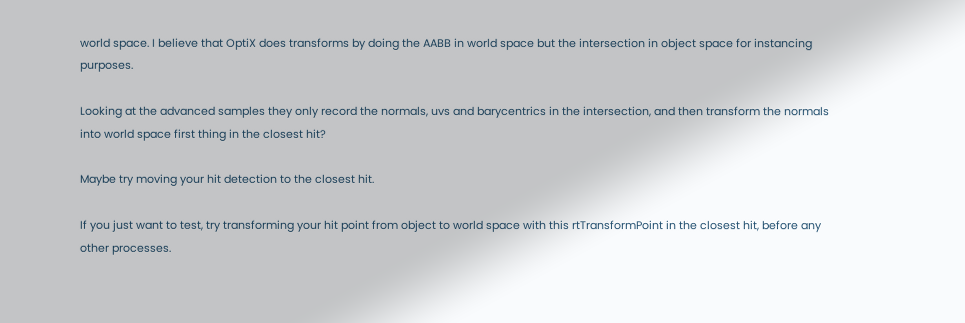world space. I believe that OptiX does transforms by doing the AABB in world space but the intersection in object space for instancing purposes.

Looking at the advanced samples they only record the normals, uvs and barycentrics in the intersection, and then transform the normals into world space first thing in the closest hit?

Maybe try moving your hit detection to the closest hit.

If you just want to test, try transforming your hit point from object to world space with this rtTransformPoint in the closest hit, before any other processes.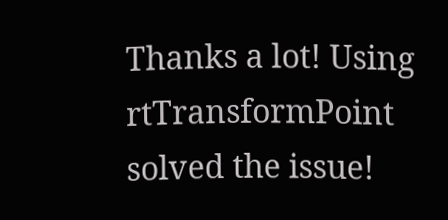Thanks a lot! Using rtTransformPoint solved the issue!